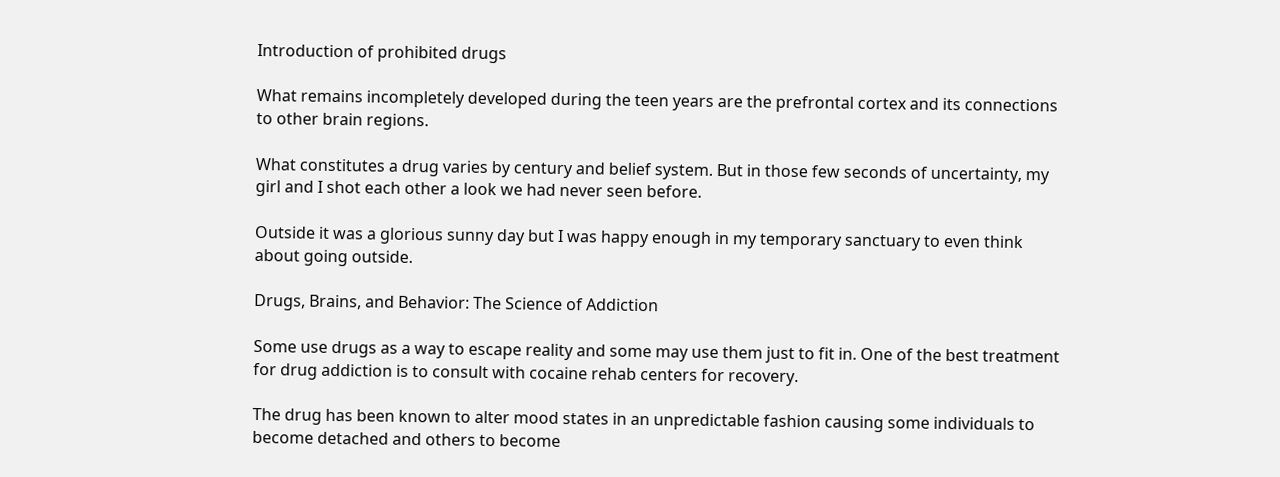Introduction of prohibited drugs

What remains incompletely developed during the teen years are the prefrontal cortex and its connections to other brain regions.

What constitutes a drug varies by century and belief system. But in those few seconds of uncertainty, my girl and I shot each other a look we had never seen before.

Outside it was a glorious sunny day but I was happy enough in my temporary sanctuary to even think about going outside.

Drugs, Brains, and Behavior: The Science of Addiction

Some use drugs as a way to escape reality and some may use them just to fit in. One of the best treatment for drug addiction is to consult with cocaine rehab centers for recovery.

The drug has been known to alter mood states in an unpredictable fashion causing some individuals to become detached and others to become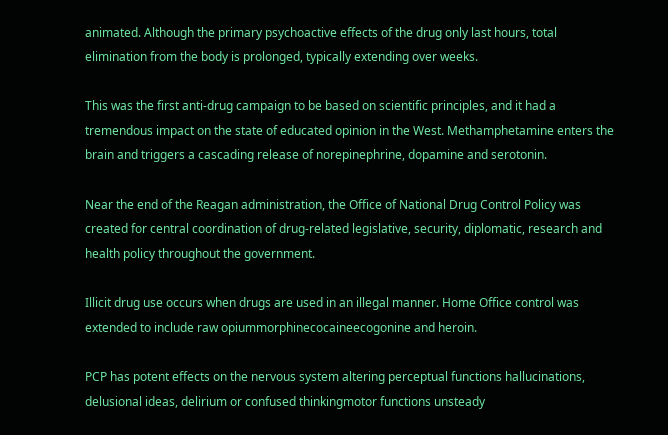animated. Although the primary psychoactive effects of the drug only last hours, total elimination from the body is prolonged, typically extending over weeks.

This was the first anti-drug campaign to be based on scientific principles, and it had a tremendous impact on the state of educated opinion in the West. Methamphetamine enters the brain and triggers a cascading release of norepinephrine, dopamine and serotonin.

Near the end of the Reagan administration, the Office of National Drug Control Policy was created for central coordination of drug-related legislative, security, diplomatic, research and health policy throughout the government.

Illicit drug use occurs when drugs are used in an illegal manner. Home Office control was extended to include raw opiummorphinecocaineecogonine and heroin.

PCP has potent effects on the nervous system altering perceptual functions hallucinations, delusional ideas, delirium or confused thinkingmotor functions unsteady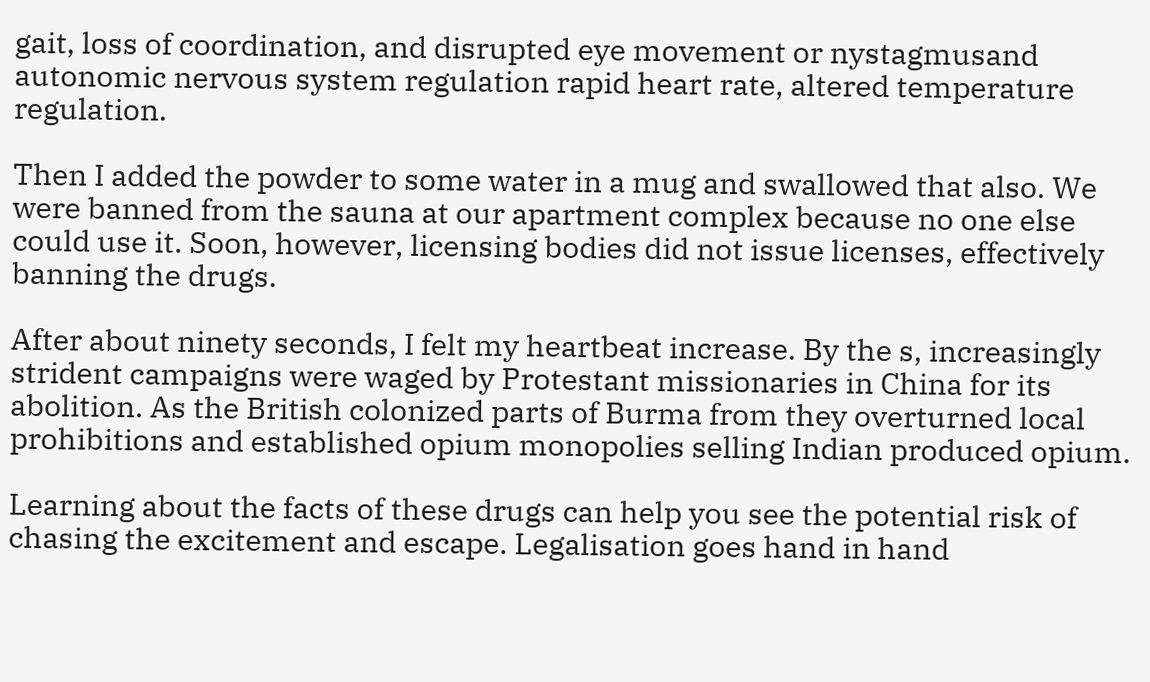gait, loss of coordination, and disrupted eye movement or nystagmusand autonomic nervous system regulation rapid heart rate, altered temperature regulation.

Then I added the powder to some water in a mug and swallowed that also. We were banned from the sauna at our apartment complex because no one else could use it. Soon, however, licensing bodies did not issue licenses, effectively banning the drugs.

After about ninety seconds, I felt my heartbeat increase. By the s, increasingly strident campaigns were waged by Protestant missionaries in China for its abolition. As the British colonized parts of Burma from they overturned local prohibitions and established opium monopolies selling Indian produced opium.

Learning about the facts of these drugs can help you see the potential risk of chasing the excitement and escape. Legalisation goes hand in hand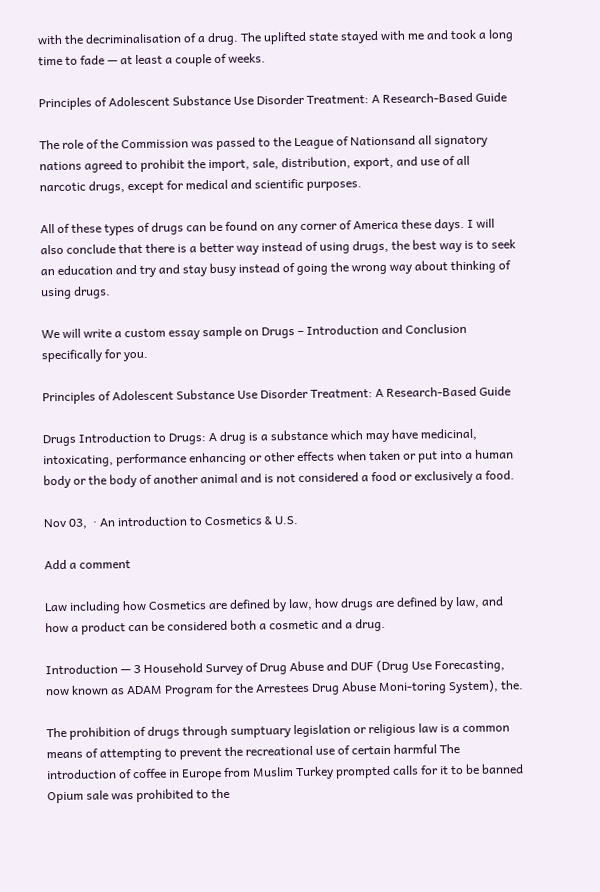with the decriminalisation of a drug. The uplifted state stayed with me and took a long time to fade — at least a couple of weeks.

Principles of Adolescent Substance Use Disorder Treatment: A Research-Based Guide

The role of the Commission was passed to the League of Nationsand all signatory nations agreed to prohibit the import, sale, distribution, export, and use of all narcotic drugs, except for medical and scientific purposes.

All of these types of drugs can be found on any corner of America these days. I will also conclude that there is a better way instead of using drugs, the best way is to seek an education and try and stay busy instead of going the wrong way about thinking of using drugs.

We will write a custom essay sample on Drugs – Introduction and Conclusion specifically for you.

Principles of Adolescent Substance Use Disorder Treatment: A Research-Based Guide

Drugs Introduction to Drugs: A drug is a substance which may have medicinal, intoxicating, performance enhancing or other effects when taken or put into a human body or the body of another animal and is not considered a food or exclusively a food.

Nov 03,  · An introduction to Cosmetics & U.S.

Add a comment

Law including how Cosmetics are defined by law, how drugs are defined by law, and how a product can be considered both a cosmetic and a drug.

Introduction — 3 Household Survey of Drug Abuse and DUF (Drug Use Forecasting, now known as ADAM Program for the Arrestees Drug Abuse Moni-toring System), the.

The prohibition of drugs through sumptuary legislation or religious law is a common means of attempting to prevent the recreational use of certain harmful The introduction of coffee in Europe from Muslim Turkey prompted calls for it to be banned Opium sale was prohibited to the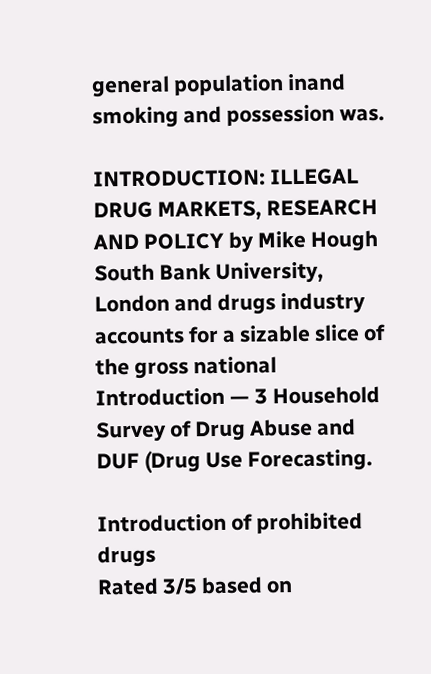general population inand smoking and possession was.

INTRODUCTION: ILLEGAL DRUG MARKETS, RESEARCH AND POLICY by Mike Hough South Bank University, London and drugs industry accounts for a sizable slice of the gross national Introduction — 3 Household Survey of Drug Abuse and DUF (Drug Use Forecasting.

Introduction of prohibited drugs
Rated 3/5 based on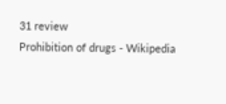31 review
Prohibition of drugs - Wikipedia